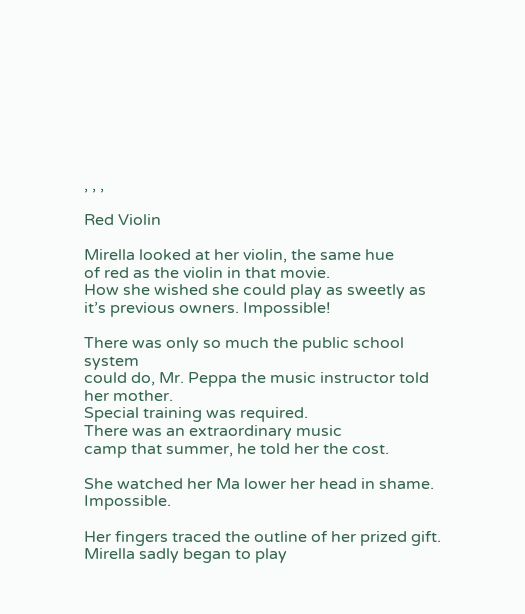, , ,

Red Violin

Mirella looked at her violin, the same hue
of red as the violin in that movie.
How she wished she could play as sweetly as
it’s previous owners. Impossible!

There was only so much the public school system
could do, Mr. Peppa the music instructor told her mother.
Special training was required.
There was an extraordinary music
camp that summer, he told her the cost.

She watched her Ma lower her head in shame. Impossible.

Her fingers traced the outline of her prized gift.
Mirella sadly began to play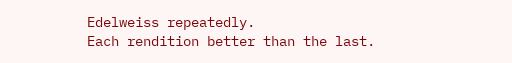Edelweiss repeatedly.
Each rendition better than the last.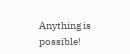Anything is possible!